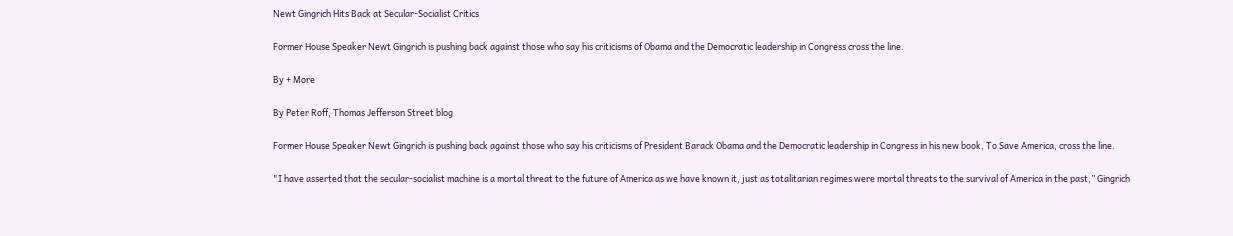Newt Gingrich Hits Back at Secular-Socialist Critics

Former House Speaker Newt Gingrich is pushing back against those who say his criticisms of Obama and the Democratic leadership in Congress cross the line.

By + More

By Peter Roff, Thomas Jefferson Street blog

Former House Speaker Newt Gingrich is pushing back against those who say his criticisms of President Barack Obama and the Democratic leadership in Congress in his new book, To Save America, cross the line.

"I have asserted that the secular-socialist machine is a mortal threat to the future of America as we have known it, just as totalitarian regimes were mortal threats to the survival of America in the past,” Gingrich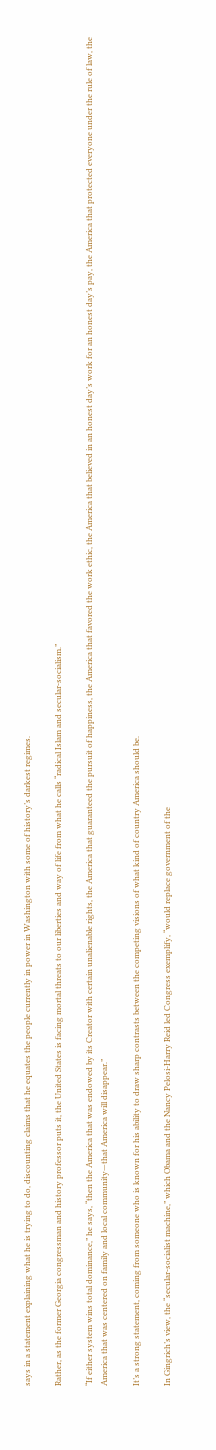says in a statement explaining what he is trying to do, discounting claims that he equates the people currently in power in Washington with some of history’s darkest regimes.

Rather, as the former Georgia congressman and history professor puts it, the United States is facing mortal threats to our liberties and way of life from what he calls “radical Islam and secular-socialism.”

“If either system wins total dominance,” he says, “then the America that was endowed by its Creator with certain unalienable rights, the America that guaranteed the pursuit of happiness, the America that favored the work ethic, the America that believed in an honest day’s work for an honest day’s pay, the America that protected everyone under the rule of law, the America that was centered on family and local community—that America will disappear.”

It’s a strong statement, coming from someone who is known for his ability to draw sharp contrasts between the competing visions of what kind of country America should be.

In Gingrich’s view, the “secular-socialist machine,” which Obama and the Nancy Pelosi-Harry Reid led Congress exemplify, “would replace government of the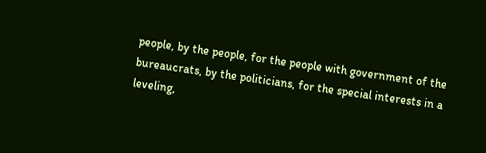people, by the people, for the people with government of the bureaucrats, by the politicians, for the special interests in a leveling,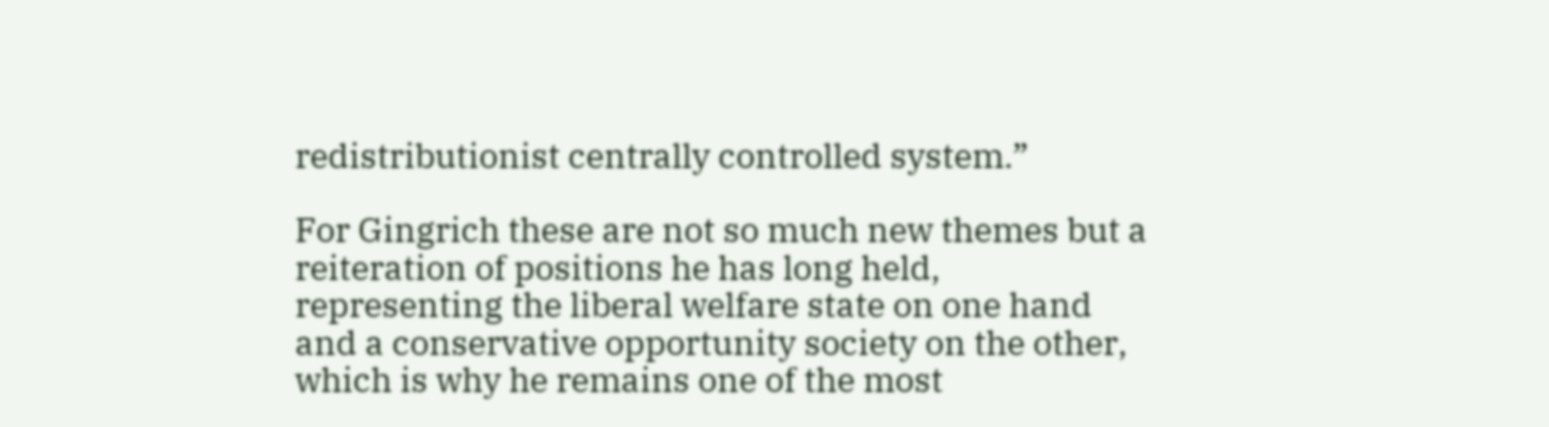redistributionist centrally controlled system.”

For Gingrich these are not so much new themes but a reiteration of positions he has long held, representing the liberal welfare state on one hand and a conservative opportunity society on the other, which is why he remains one of the most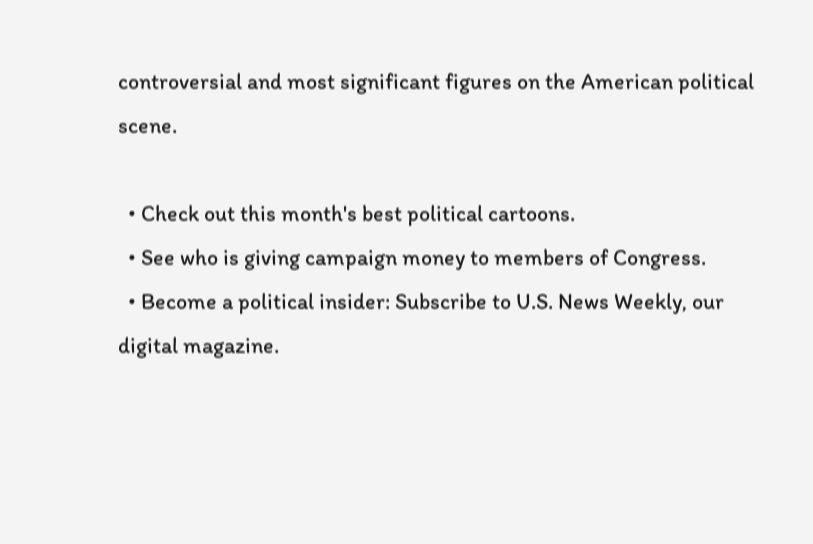controversial and most significant figures on the American political scene.

  • Check out this month's best political cartoons.
  • See who is giving campaign money to members of Congress.
  • Become a political insider: Subscribe to U.S. News Weekly, our digital magazine.